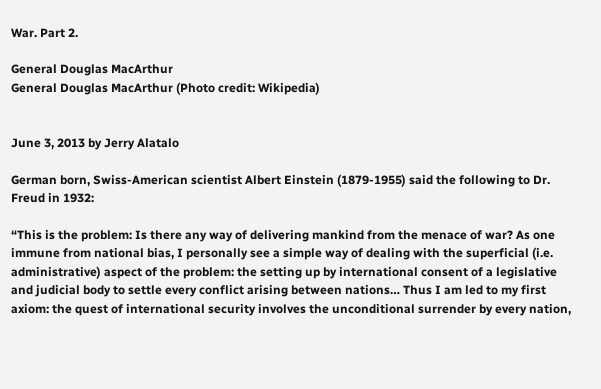War. Part 2.

General Douglas MacArthur
General Douglas MacArthur (Photo credit: Wikipedia)


June 3, 2013 by Jerry Alatalo

German born, Swiss-American scientist Albert Einstein (1879-1955) said the following to Dr. Freud in 1932:

“This is the problem: Is there any way of delivering mankind from the menace of war? As one immune from national bias, I personally see a simple way of dealing with the superficial (i.e. administrative) aspect of the problem: the setting up by international consent of a legislative and judicial body to settle every conflict arising between nations… Thus I am led to my first axiom: the quest of international security involves the unconditional surrender by every nation,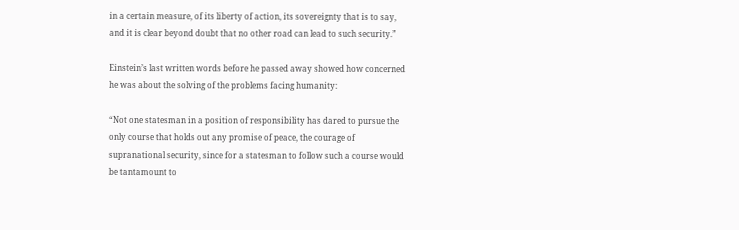in a certain measure, of its liberty of action, its sovereignty that is to say, and it is clear beyond doubt that no other road can lead to such security.”

Einstein’s last written words before he passed away showed how concerned he was about the solving of the problems facing humanity:

“Not one statesman in a position of responsibility has dared to pursue the only course that holds out any promise of peace, the courage of supranational security, since for a statesman to follow such a course would be tantamount to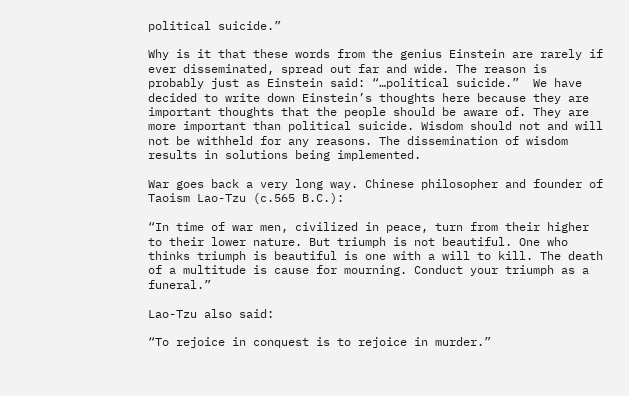political suicide.”

Why is it that these words from the genius Einstein are rarely if ever disseminated, spread out far and wide. The reason is probably just as Einstein said: “…political suicide.”  We have decided to write down Einstein’s thoughts here because they are important thoughts that the people should be aware of. They are more important than political suicide. Wisdom should not and will not be withheld for any reasons. The dissemination of wisdom results in solutions being implemented.

War goes back a very long way. Chinese philosopher and founder of Taoism Lao-Tzu (c.565 B.C.):

“In time of war men, civilized in peace, turn from their higher to their lower nature. But triumph is not beautiful. One who thinks triumph is beautiful is one with a will to kill. The death of a multitude is cause for mourning. Conduct your triumph as a funeral.”

Lao-Tzu also said:

“To rejoice in conquest is to rejoice in murder.”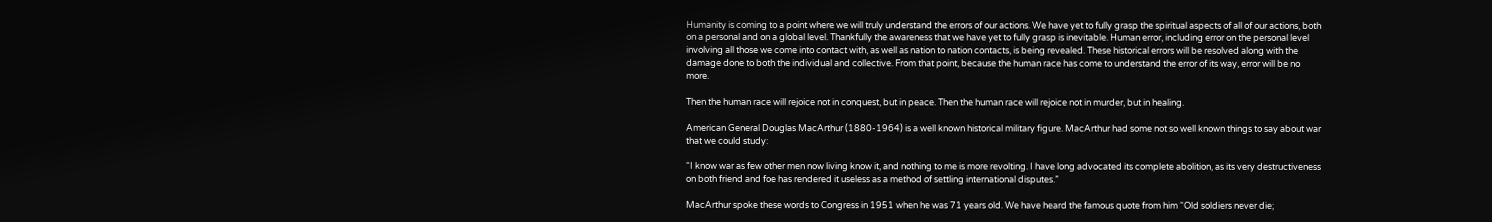Humanity is coming to a point where we will truly understand the errors of our actions. We have yet to fully grasp the spiritual aspects of all of our actions, both on a personal and on a global level. Thankfully the awareness that we have yet to fully grasp is inevitable. Human error, including error on the personal level involving all those we come into contact with, as well as nation to nation contacts, is being revealed. These historical errors will be resolved along with the damage done to both the individual and collective. From that point, because the human race has come to understand the error of its way, error will be no more.

Then the human race will rejoice not in conquest, but in peace. Then the human race will rejoice not in murder, but in healing.

American General Douglas MacArthur (1880-1964) is a well known historical military figure. MacArthur had some not so well known things to say about war that we could study:

“I know war as few other men now living know it, and nothing to me is more revolting. I have long advocated its complete abolition, as its very destructiveness on both friend and foe has rendered it useless as a method of settling international disputes.”

MacArthur spoke these words to Congress in 1951 when he was 71 years old. We have heard the famous quote from him “Old soldiers never die;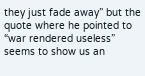they just fade away” but the quote where he pointed to “war rendered useless” seems to show us an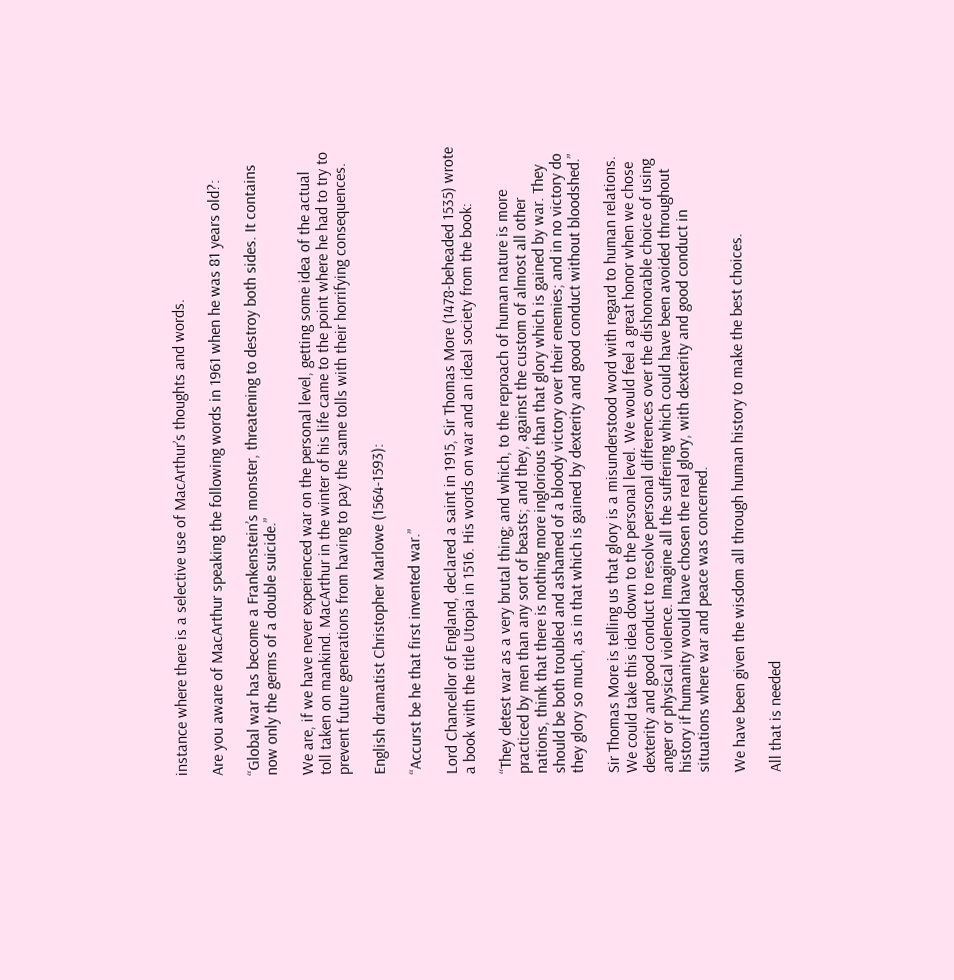instance where there is a selective use of MacArthur’s thoughts and words.

Are you aware of MacArthur speaking the following words in 1961 when he was 81 years old?:

“Global war has become a Frankenstein’s monster, threatening to destroy both sides. It contains now only the germs of a double suicide.”

We are, if we have never experienced war on the personal level, getting some idea of the actual toll taken on mankind. MacArthur in the winter of his life came to the point where he had to try to prevent future generations from having to pay the same tolls with their horrifying consequences.

English dramatist Christopher Marlowe (1564-1593):

“Accurst be he that first invented war.”

Lord Chancellor of England, declared a saint in 1915, Sir Thomas More (1478-beheaded 1535) wrote a book with the title Utopia in 1516. His words on war and an ideal society from the book:

“They detest war as a very brutal thing; and which, to the reproach of human nature is more practiced by men than any sort of beasts; and they, against the custom of almost all other nations, think that there is nothing more inglorious than that glory which is gained by war. They should be both troubled and ashamed of a bloody victory over their enemies; and in no victory do they glory so much, as in that which is gained by dexterity and good conduct without bloodshed.”

Sir Thomas More is telling us that glory is a misunderstood word with regard to human relations. We could take this idea down to the personal level. We would feel a great honor when we chose dexterity and good conduct to resolve personal differences over the dishonorable choice of using anger or physical violence. Imagine all the suffering which could have been avoided throughout history if humanity would have chosen the real glory, with dexterity and good conduct in situations where war and peace was concerned.

We have been given the wisdom all through human history to make the best choices.

All that is needed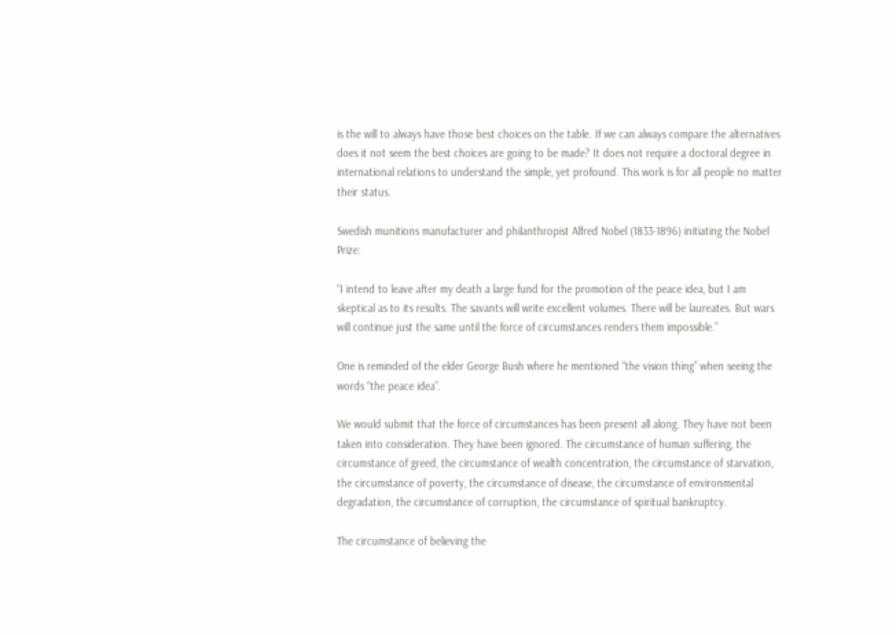is the will to always have those best choices on the table. If we can always compare the alternatives does it not seem the best choices are going to be made? It does not require a doctoral degree in international relations to understand the simple, yet profound. This work is for all people no matter their status.

Swedish munitions manufacturer and philanthropist Alfred Nobel (1833-1896) initiating the Nobel Prize:

“I intend to leave after my death a large fund for the promotion of the peace idea, but I am skeptical as to its results. The savants will write excellent volumes. There will be laureates. But wars will continue just the same until the force of circumstances renders them impossible.”

One is reminded of the elder George Bush where he mentioned “the vision thing” when seeing the words “the peace idea”.

We would submit that the force of circumstances has been present all along. They have not been taken into consideration. They have been ignored. The circumstance of human suffering, the circumstance of greed, the circumstance of wealth concentration, the circumstance of starvation, the circumstance of poverty, the circumstance of disease, the circumstance of environmental degradation, the circumstance of corruption, the circumstance of spiritual bankruptcy.

The circumstance of believing the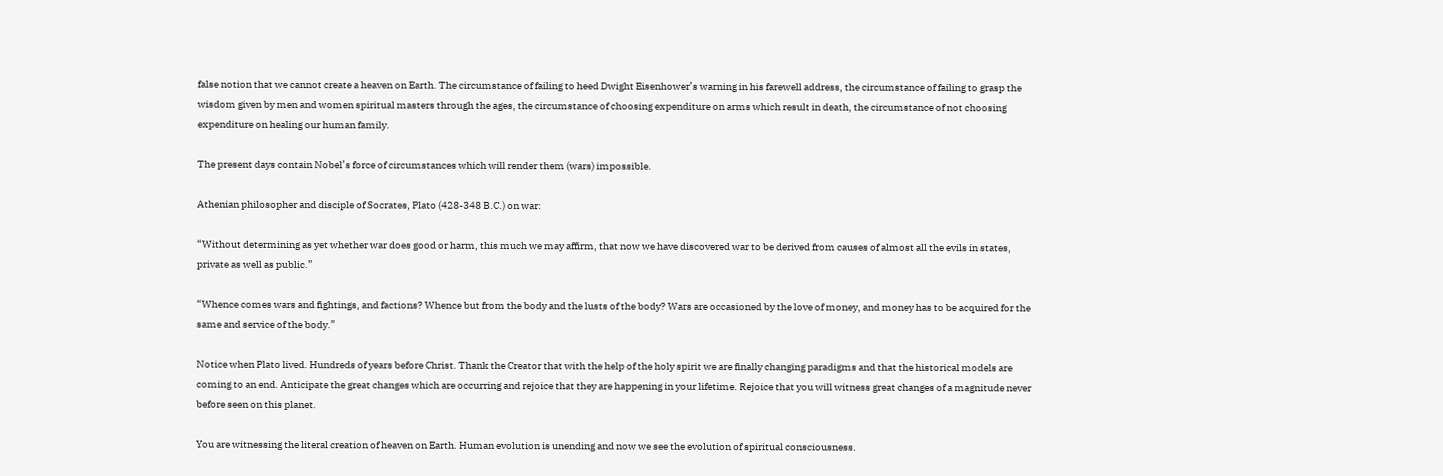false notion that we cannot create a heaven on Earth. The circumstance of failing to heed Dwight Eisenhower’s warning in his farewell address, the circumstance of failing to grasp the wisdom given by men and women spiritual masters through the ages, the circumstance of choosing expenditure on arms which result in death, the circumstance of not choosing expenditure on healing our human family.

The present days contain Nobel’s force of circumstances which will render them (wars) impossible.

Athenian philosopher and disciple of Socrates, Plato (428-348 B.C.) on war:

“Without determining as yet whether war does good or harm, this much we may affirm, that now we have discovered war to be derived from causes of almost all the evils in states, private as well as public.”

“Whence comes wars and fightings, and factions? Whence but from the body and the lusts of the body? Wars are occasioned by the love of money, and money has to be acquired for the same and service of the body.”

Notice when Plato lived. Hundreds of years before Christ. Thank the Creator that with the help of the holy spirit we are finally changing paradigms and that the historical models are coming to an end. Anticipate the great changes which are occurring and rejoice that they are happening in your lifetime. Rejoice that you will witness great changes of a magnitude never before seen on this planet.

You are witnessing the literal creation of heaven on Earth. Human evolution is unending and now we see the evolution of spiritual consciousness.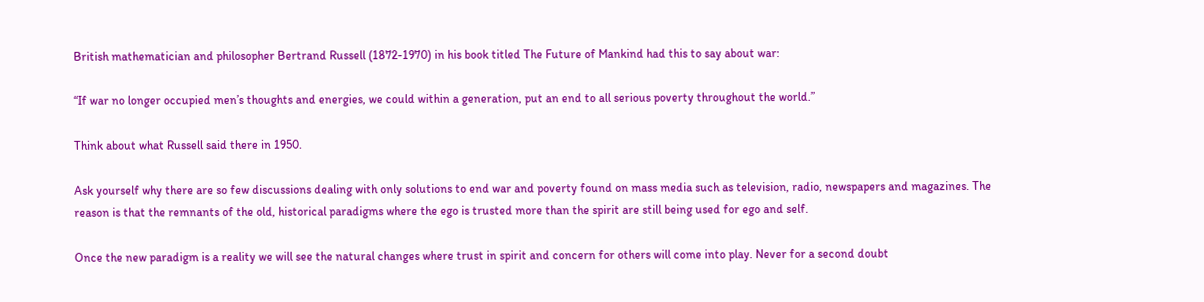British mathematician and philosopher Bertrand Russell (1872-1970) in his book titled The Future of Mankind had this to say about war:

“If war no longer occupied men’s thoughts and energies, we could within a generation, put an end to all serious poverty throughout the world.”

Think about what Russell said there in 1950.

Ask yourself why there are so few discussions dealing with only solutions to end war and poverty found on mass media such as television, radio, newspapers and magazines. The reason is that the remnants of the old, historical paradigms where the ego is trusted more than the spirit are still being used for ego and self.

Once the new paradigm is a reality we will see the natural changes where trust in spirit and concern for others will come into play. Never for a second doubt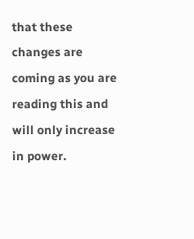that these changes are coming as you are reading this and will only increase in power.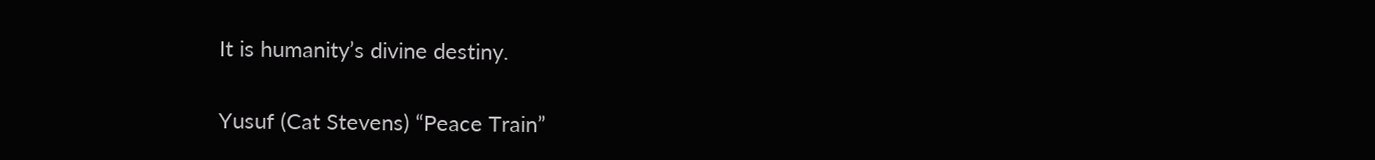It is humanity’s divine destiny.


Yusuf (Cat Stevens) “Peace Train”